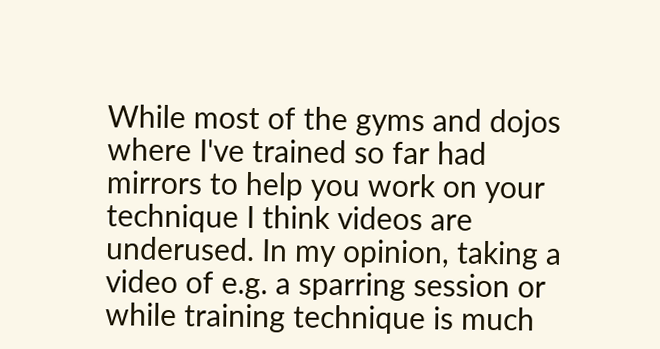While most of the gyms and dojos where I've trained so far had mirrors to help you work on your technique I think videos are underused. In my opinion, taking a video of e.g. a sparring session or while training technique is much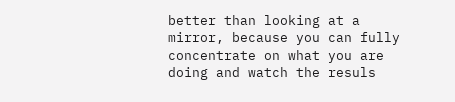better than looking at a mirror, because you can fully concentrate on what you are doing and watch the resuls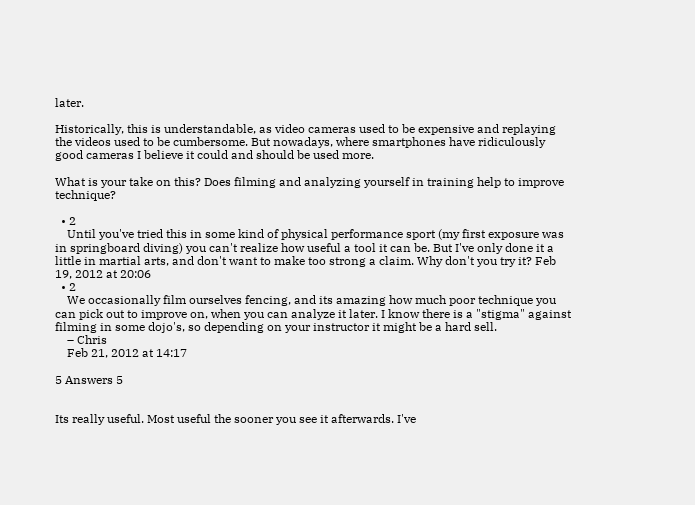later.

Historically, this is understandable, as video cameras used to be expensive and replaying the videos used to be cumbersome. But nowadays, where smartphones have ridiculously good cameras I believe it could and should be used more.

What is your take on this? Does filming and analyzing yourself in training help to improve technique?

  • 2
    Until you've tried this in some kind of physical performance sport (my first exposure was in springboard diving) you can't realize how useful a tool it can be. But I've only done it a little in martial arts, and don't want to make too strong a claim. Why don't you try it? Feb 19, 2012 at 20:06
  • 2
    We occasionally film ourselves fencing, and its amazing how much poor technique you can pick out to improve on, when you can analyze it later. I know there is a "stigma" against filming in some dojo's, so depending on your instructor it might be a hard sell.
    – Chris
    Feb 21, 2012 at 14:17

5 Answers 5


Its really useful. Most useful the sooner you see it afterwards. I've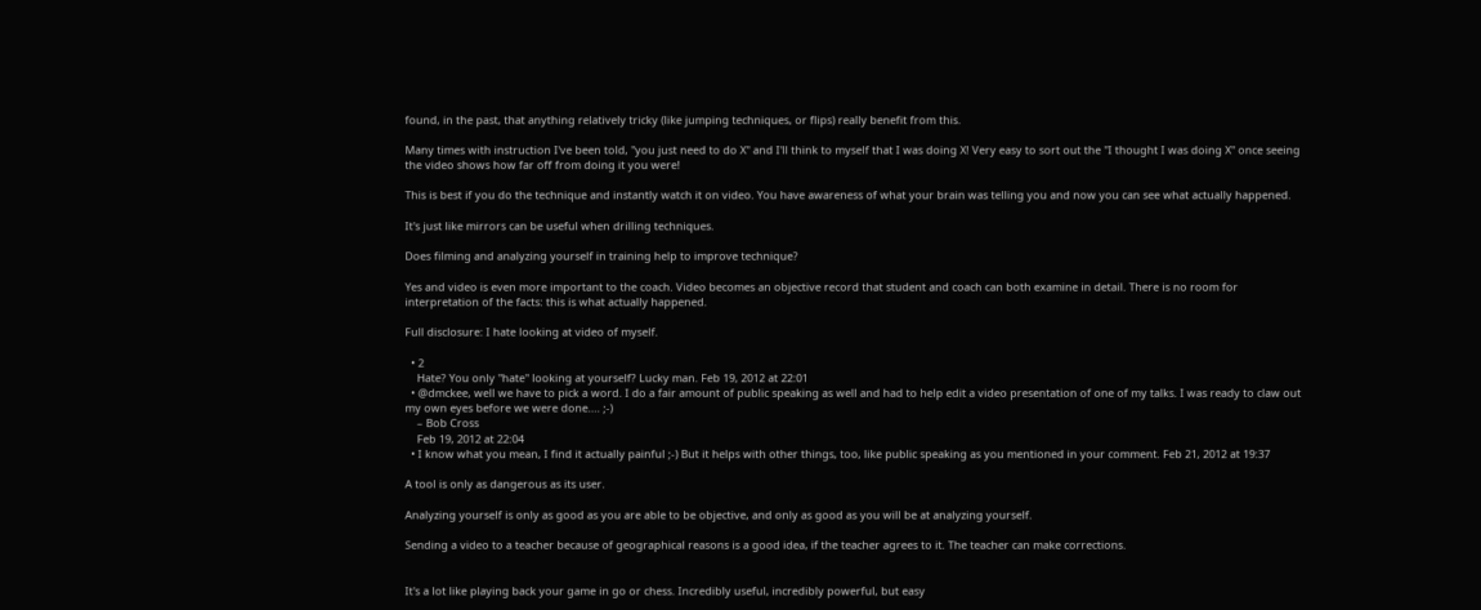found, in the past, that anything relatively tricky (like jumping techniques, or flips) really benefit from this.

Many times with instruction I've been told, "you just need to do X" and I'll think to myself that I was doing X! Very easy to sort out the "I thought I was doing X" once seeing the video shows how far off from doing it you were!

This is best if you do the technique and instantly watch it on video. You have awareness of what your brain was telling you and now you can see what actually happened.

It's just like mirrors can be useful when drilling techniques.

Does filming and analyzing yourself in training help to improve technique?

Yes and video is even more important to the coach. Video becomes an objective record that student and coach can both examine in detail. There is no room for interpretation of the facts: this is what actually happened.

Full disclosure: I hate looking at video of myself.

  • 2
    Hate? You only "hate" looking at yourself? Lucky man. Feb 19, 2012 at 22:01
  • @dmckee, well we have to pick a word. I do a fair amount of public speaking as well and had to help edit a video presentation of one of my talks. I was ready to claw out my own eyes before we were done.... ;-)
    – Bob Cross
    Feb 19, 2012 at 22:04
  • I know what you mean, I find it actually painful ;-) But it helps with other things, too, like public speaking as you mentioned in your comment. Feb 21, 2012 at 19:37

A tool is only as dangerous as its user.

Analyzing yourself is only as good as you are able to be objective, and only as good as you will be at analyzing yourself.

Sending a video to a teacher because of geographical reasons is a good idea, if the teacher agrees to it. The teacher can make corrections.


It's a lot like playing back your game in go or chess. Incredibly useful, incredibly powerful, but easy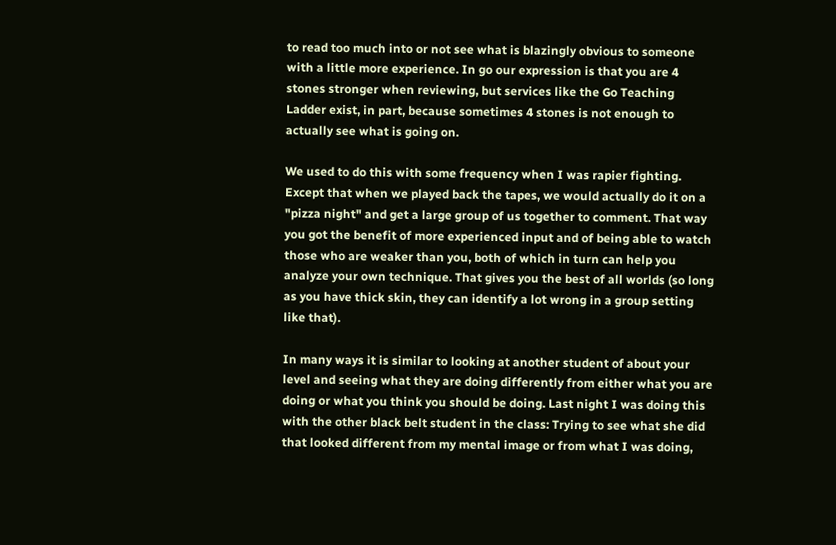to read too much into or not see what is blazingly obvious to someone with a little more experience. In go our expression is that you are 4 stones stronger when reviewing, but services like the Go Teaching Ladder exist, in part, because sometimes 4 stones is not enough to actually see what is going on.

We used to do this with some frequency when I was rapier fighting. Except that when we played back the tapes, we would actually do it on a "pizza night" and get a large group of us together to comment. That way you got the benefit of more experienced input and of being able to watch those who are weaker than you, both of which in turn can help you analyze your own technique. That gives you the best of all worlds (so long as you have thick skin, they can identify a lot wrong in a group setting like that).

In many ways it is similar to looking at another student of about your level and seeing what they are doing differently from either what you are doing or what you think you should be doing. Last night I was doing this with the other black belt student in the class: Trying to see what she did that looked different from my mental image or from what I was doing,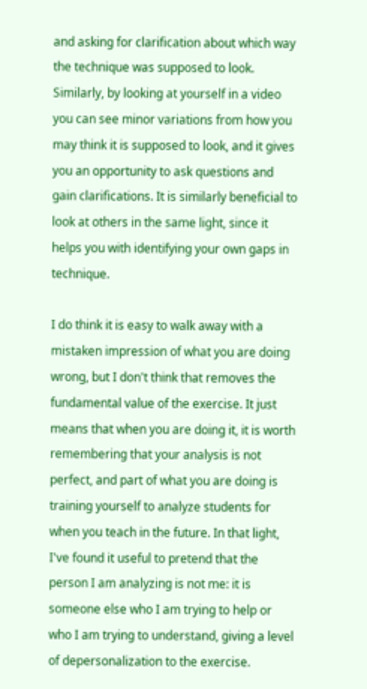and asking for clarification about which way the technique was supposed to look. Similarly, by looking at yourself in a video you can see minor variations from how you may think it is supposed to look, and it gives you an opportunity to ask questions and gain clarifications. It is similarly beneficial to look at others in the same light, since it helps you with identifying your own gaps in technique.

I do think it is easy to walk away with a mistaken impression of what you are doing wrong, but I don't think that removes the fundamental value of the exercise. It just means that when you are doing it, it is worth remembering that your analysis is not perfect, and part of what you are doing is training yourself to analyze students for when you teach in the future. In that light, I've found it useful to pretend that the person I am analyzing is not me: it is someone else who I am trying to help or who I am trying to understand, giving a level of depersonalization to the exercise.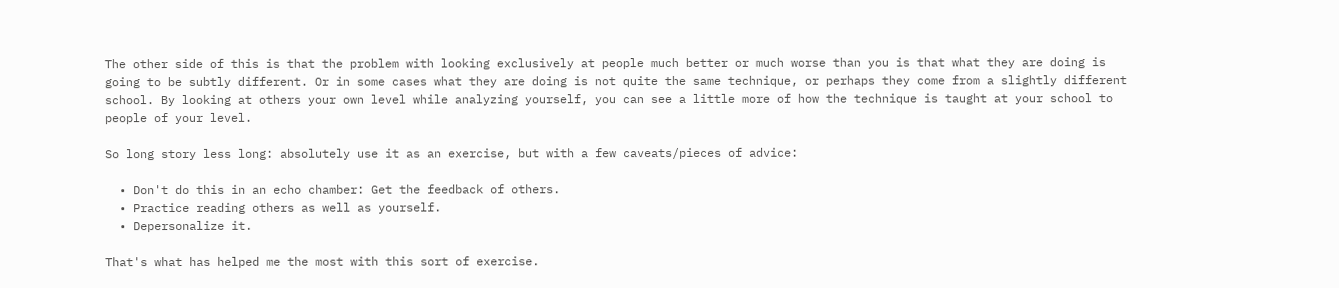The other side of this is that the problem with looking exclusively at people much better or much worse than you is that what they are doing is going to be subtly different. Or in some cases what they are doing is not quite the same technique, or perhaps they come from a slightly different school. By looking at others your own level while analyzing yourself, you can see a little more of how the technique is taught at your school to people of your level.

So long story less long: absolutely use it as an exercise, but with a few caveats/pieces of advice:

  • Don't do this in an echo chamber: Get the feedback of others.
  • Practice reading others as well as yourself.
  • Depersonalize it.

That's what has helped me the most with this sort of exercise.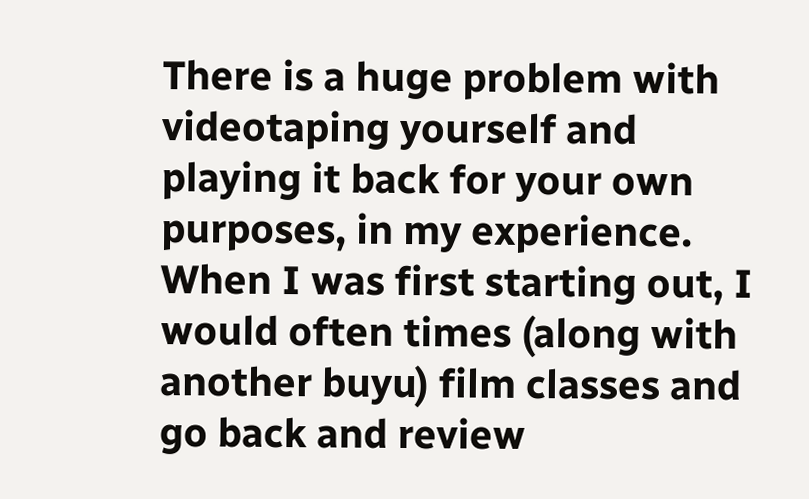There is a huge problem with videotaping yourself and playing it back for your own purposes, in my experience. When I was first starting out, I would often times (along with another buyu) film classes and go back and review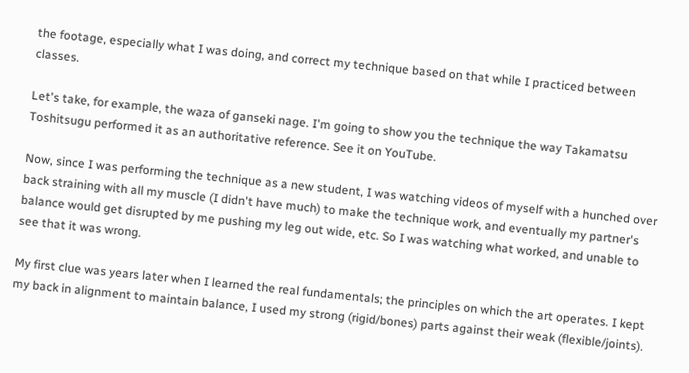the footage, especially what I was doing, and correct my technique based on that while I practiced between classes.

Let's take, for example, the waza of ganseki nage. I'm going to show you the technique the way Takamatsu Toshitsugu performed it as an authoritative reference. See it on YouTube.

Now, since I was performing the technique as a new student, I was watching videos of myself with a hunched over back straining with all my muscle (I didn't have much) to make the technique work, and eventually my partner's balance would get disrupted by me pushing my leg out wide, etc. So I was watching what worked, and unable to see that it was wrong.

My first clue was years later when I learned the real fundamentals; the principles on which the art operates. I kept my back in alignment to maintain balance, I used my strong (rigid/bones) parts against their weak (flexible/joints).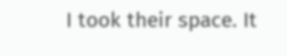I took their space. It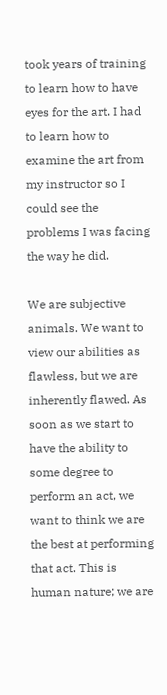took years of training to learn how to have eyes for the art. I had to learn how to examine the art from my instructor so I could see the problems I was facing the way he did.

We are subjective animals. We want to view our abilities as flawless, but we are inherently flawed. As soon as we start to have the ability to some degree to perform an act, we want to think we are the best at performing that act. This is human nature; we are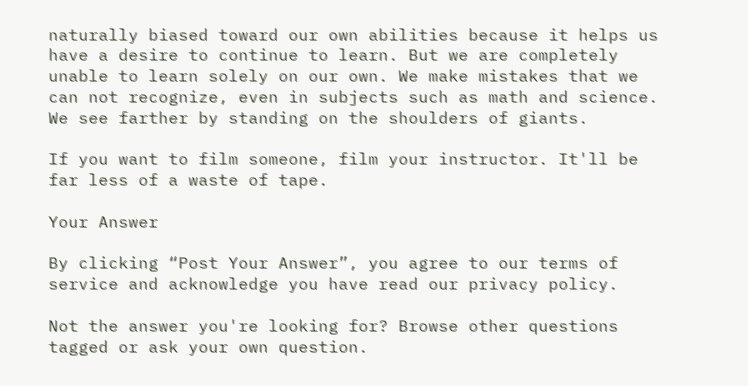naturally biased toward our own abilities because it helps us have a desire to continue to learn. But we are completely unable to learn solely on our own. We make mistakes that we can not recognize, even in subjects such as math and science. We see farther by standing on the shoulders of giants.

If you want to film someone, film your instructor. It'll be far less of a waste of tape.

Your Answer

By clicking “Post Your Answer”, you agree to our terms of service and acknowledge you have read our privacy policy.

Not the answer you're looking for? Browse other questions tagged or ask your own question.